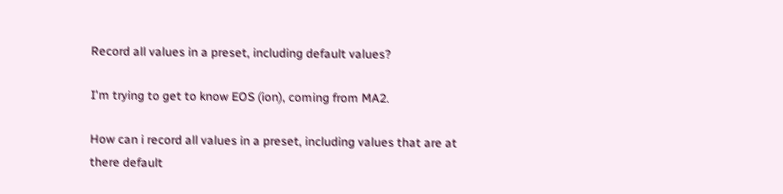Record all values in a preset, including default values?

I'm trying to get to know EOS (ion), coming from MA2.

How can i record all values in a preset, including values that are at there default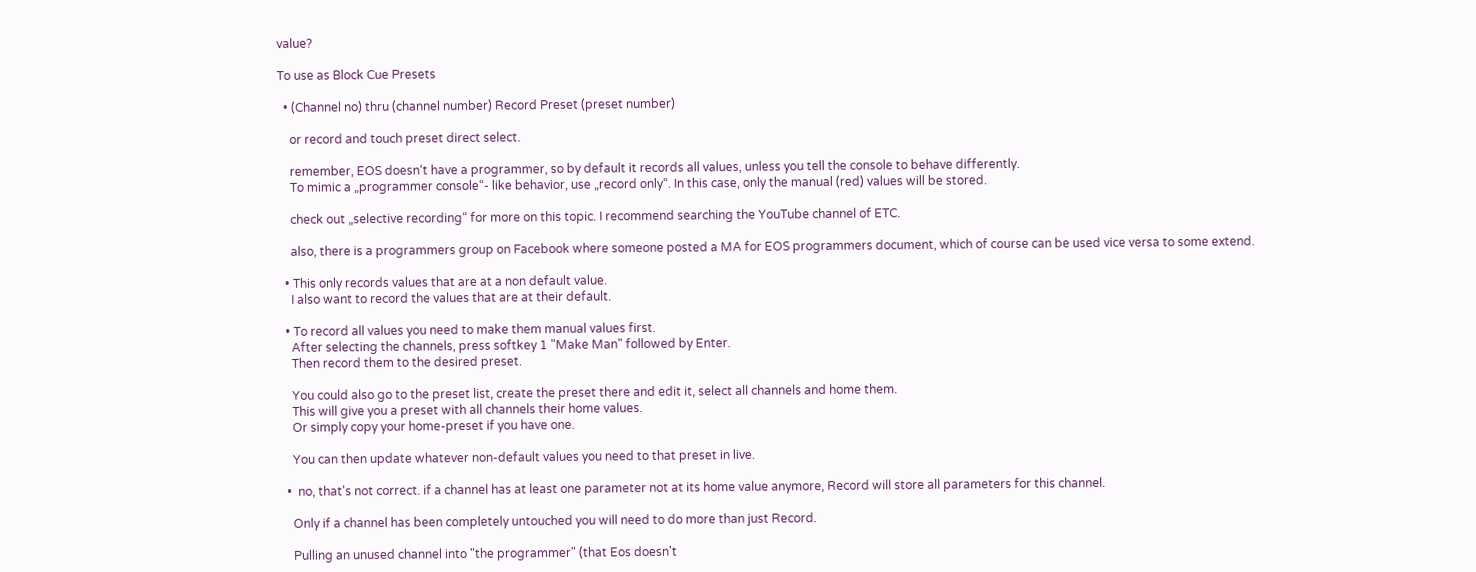value?

To use as Block Cue Presets

  • (Channel no) thru (channel number) Record Preset (preset number)

    or record and touch preset direct select.

    remember, EOS doesn‘t have a programmer, so by default it records all values, unless you tell the console to behave differently.
    To mimic a „programmer console“- like behavior, use „record only“. In this case, only the manual (red) values will be stored.

    check out „selective recording“ for more on this topic. I recommend searching the YouTube channel of ETC.

    also, there is a programmers group on Facebook where someone posted a MA for EOS programmers document, which of course can be used vice versa to some extend.

  • This only records values that are at a non default value.
    I also want to record the values that are at their default.

  • To record all values you need to make them manual values first.
    After selecting the channels, press softkey 1 "Make Man" followed by Enter.
    Then record them to the desired preset.

    You could also go to the preset list, create the preset there and edit it, select all channels and home them.
    This will give you a preset with all channels their home values.
    Or simply copy your home-preset if you have one.

    You can then update whatever non-default values you need to that preset in live.

  •  no, that's not correct. if a channel has at least one parameter not at its home value anymore, Record will store all parameters for this channel.

    Only if a channel has been completely untouched you will need to do more than just Record.

    Pulling an unused channel into "the programmer" (that Eos doesn't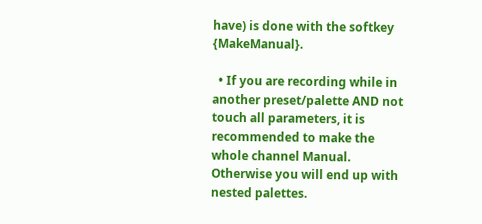have) is done with the softkey {MakeManual}.

  • If you are recording while in another preset/palette AND not touch all parameters, it is recommended to make the whole channel Manual. Otherwise you will end up with nested palettes.